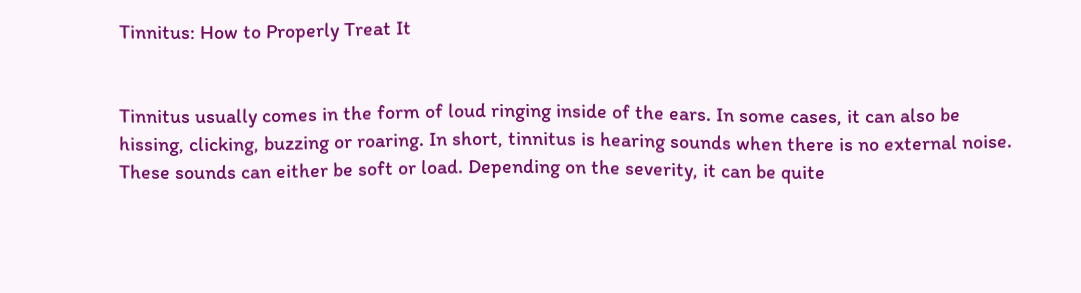Tinnitus: How to Properly Treat It


Tinnitus usually comes in the form of loud ringing inside of the ears. In some cases, it can also be hissing, clicking, buzzing or roaring. In short, tinnitus is hearing sounds when there is no external noise. These sounds can either be soft or load. Depending on the severity, it can be quite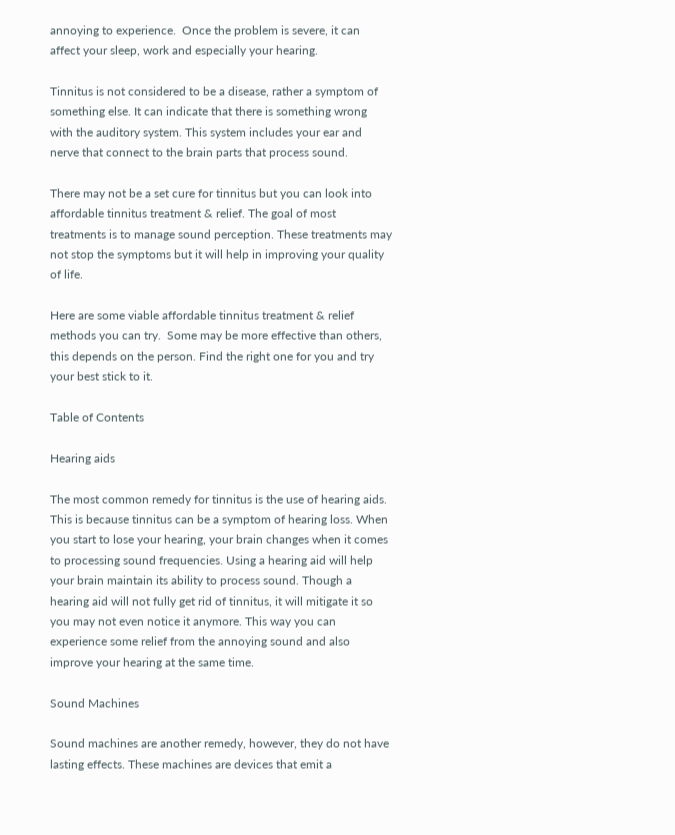annoying to experience.  Once the problem is severe, it can affect your sleep, work and especially your hearing.

Tinnitus is not considered to be a disease, rather a symptom of something else. It can indicate that there is something wrong with the auditory system. This system includes your ear and nerve that connect to the brain parts that process sound.

There may not be a set cure for tinnitus but you can look into affordable tinnitus treatment & relief. The goal of most treatments is to manage sound perception. These treatments may not stop the symptoms but it will help in improving your quality of life.

Here are some viable affordable tinnitus treatment & relief methods you can try.  Some may be more effective than others, this depends on the person. Find the right one for you and try your best stick to it.

Table of Contents

Hearing aids

The most common remedy for tinnitus is the use of hearing aids. This is because tinnitus can be a symptom of hearing loss. When you start to lose your hearing, your brain changes when it comes to processing sound frequencies. Using a hearing aid will help your brain maintain its ability to process sound. Though a hearing aid will not fully get rid of tinnitus, it will mitigate it so you may not even notice it anymore. This way you can experience some relief from the annoying sound and also improve your hearing at the same time.

Sound Machines

Sound machines are another remedy, however, they do not have lasting effects. These machines are devices that emit a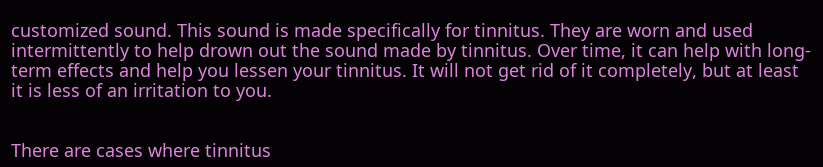customized sound. This sound is made specifically for tinnitus. They are worn and used intermittently to help drown out the sound made by tinnitus. Over time, it can help with long-term effects and help you lessen your tinnitus. It will not get rid of it completely, but at least it is less of an irritation to you.


There are cases where tinnitus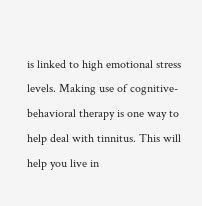is linked to high emotional stress levels. Making use of cognitive-behavioral therapy is one way to help deal with tinnitus. This will help you live in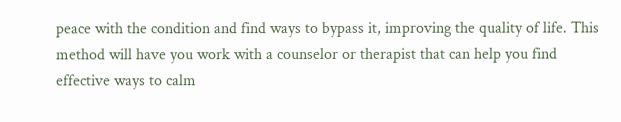peace with the condition and find ways to bypass it, improving the quality of life. This method will have you work with a counselor or therapist that can help you find effective ways to calm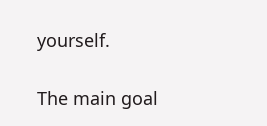yourself.

The main goal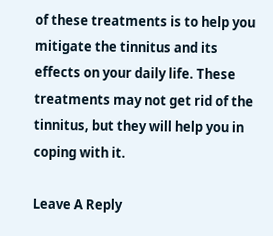of these treatments is to help you mitigate the tinnitus and its effects on your daily life. These treatments may not get rid of the tinnitus, but they will help you in coping with it.

Leave A Reply